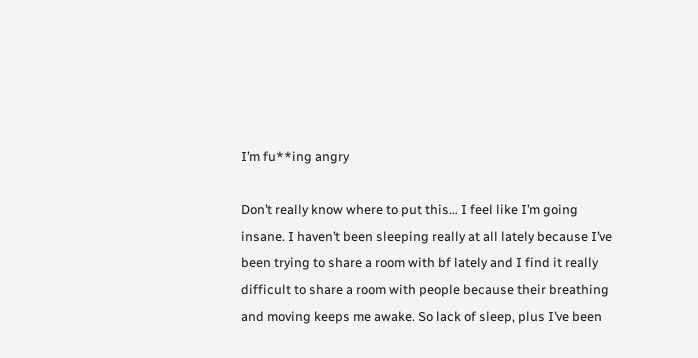I’m fu**ing angry

Don’t really know where to put this… I feel like I’m going insane. I haven’t been sleeping really at all lately because I’ve been trying to share a room with bf lately and I find it really difficult to share a room with people because their breathing and moving keeps me awake. So lack of sleep, plus I’ve been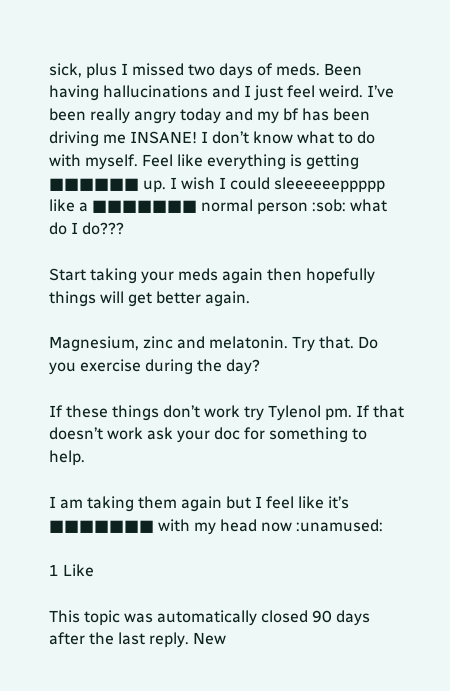sick, plus I missed two days of meds. Been having hallucinations and I just feel weird. I’ve been really angry today and my bf has been driving me INSANE! I don’t know what to do with myself. Feel like everything is getting ■■■■■■ up. I wish I could sleeeeeeppppp like a ■■■■■■■ normal person :sob: what do I do???

Start taking your meds again then hopefully things will get better again.

Magnesium, zinc and melatonin. Try that. Do you exercise during the day?

If these things don’t work try Tylenol pm. If that doesn’t work ask your doc for something to help.

I am taking them again but I feel like it’s ■■■■■■■ with my head now :unamused:

1 Like

This topic was automatically closed 90 days after the last reply. New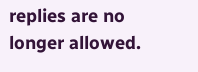replies are no longer allowed.